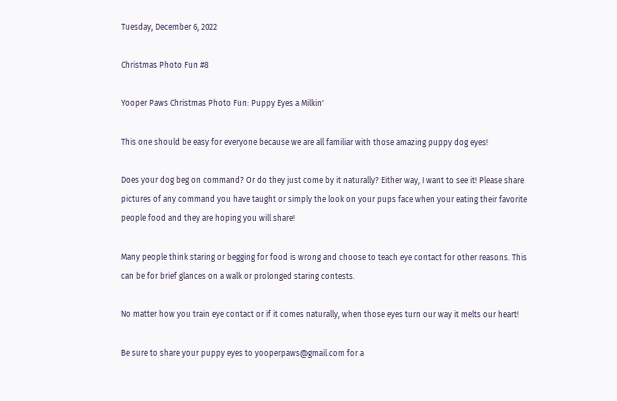Tuesday, December 6, 2022

Christmas Photo Fun #8

Yooper Paws Christmas Photo Fun: Puppy Eyes a Milkin'

This one should be easy for everyone because we are all familiar with those amazing puppy dog eyes!

Does your dog beg on command? Or do they just come by it naturally? Either way, I want to see it! Please share pictures of any command you have taught or simply the look on your pups face when your eating their favorite people food and they are hoping you will share!

Many people think staring or begging for food is wrong and choose to teach eye contact for other reasons. This can be for brief glances on a walk or prolonged staring contests.

No matter how you train eye contact or if it comes naturally, when those eyes turn our way it melts our heart!

Be sure to share your puppy eyes to yooperpaws@gmail.com for a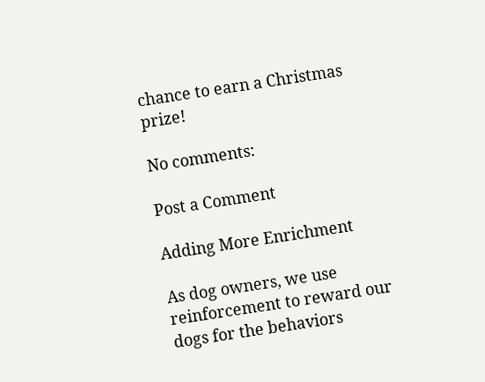chance to earn a Christmas prize!

No comments:

Post a Comment

Adding More Enrichment

As dog owners, we use reinforcement to reward our dogs for the behaviors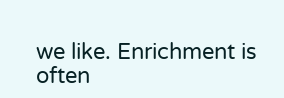we like. Enrichment is often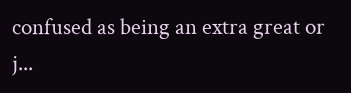confused as being an extra great or j...